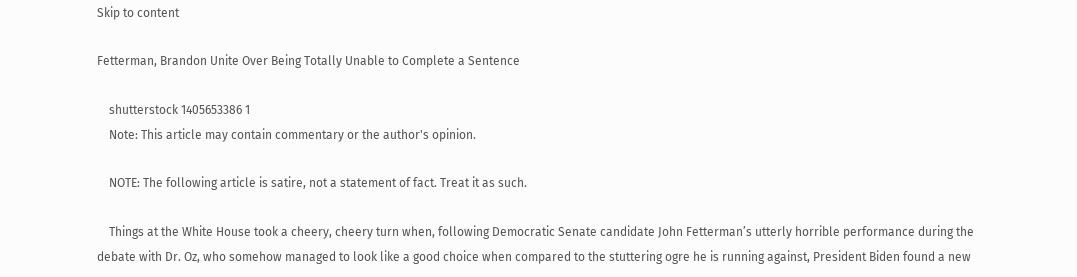Skip to content

Fetterman, Brandon Unite Over Being Totally Unable to Complete a Sentence

    shutterstock 1405653386 1
    Note: This article may contain commentary or the author's opinion.

    NOTE: The following article is satire, not a statement of fact. Treat it as such.

    Things at the White House took a cheery, cheery turn when, following Democratic Senate candidate John Fetterman’s utterly horrible performance during the debate with Dr. Oz, who somehow managed to look like a good choice when compared to the stuttering ogre he is running against, President Biden found a new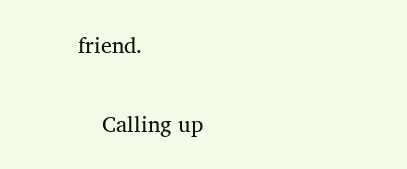friend.

    Calling up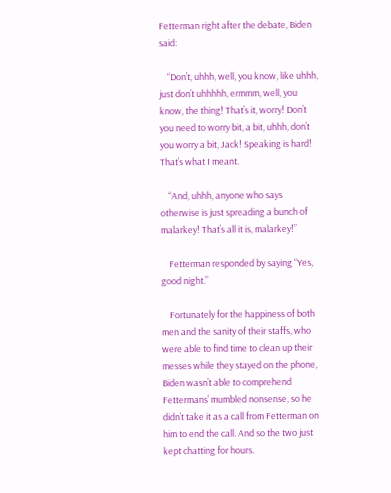Fetterman right after the debate, Biden said:

    “Don’t, uhhh, well, you know, like uhhh, just don’t uhhhhh, ermmm, well, you know, the thing! That’s it, worry! Don’t you need to worry bit, a bit, uhhh, don’t you worry a bit, Jack! Speaking is hard! That’s what I meant.

    “And, uhhh, anyone who says otherwise is just spreading a bunch of malarkey! That’s all it is, malarkey!”

    Fetterman responded by saying “Yes, good night.”

    Fortunately for the happiness of both men and the sanity of their staffs, who were able to find time to clean up their messes while they stayed on the phone, Biden wasn’t able to comprehend Fettermans’ mumbled nonsense, so he didn’t take it as a call from Fetterman on him to end the call. And so the two just kept chatting for hours.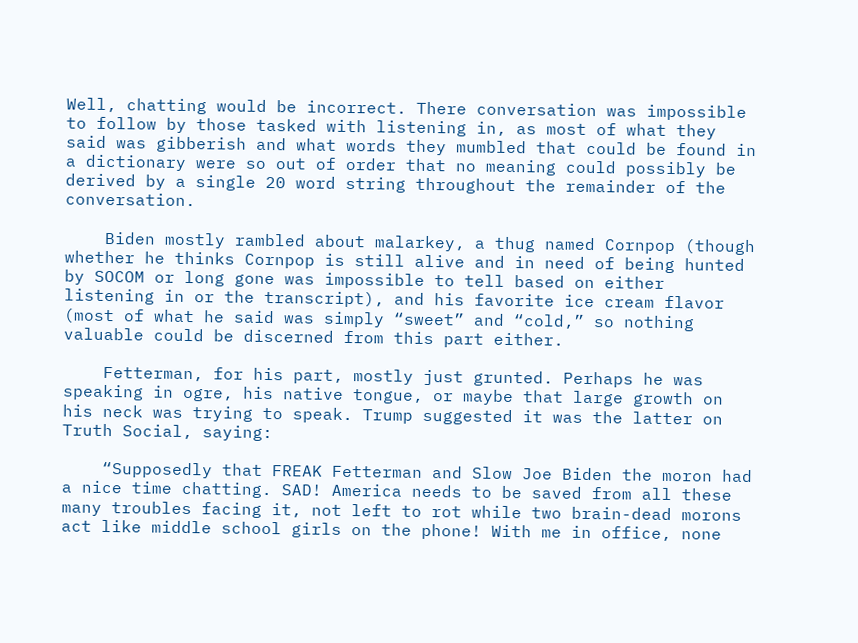Well, chatting would be incorrect. There conversation was impossible to follow by those tasked with listening in, as most of what they said was gibberish and what words they mumbled that could be found in a dictionary were so out of order that no meaning could possibly be derived by a single 20 word string throughout the remainder of the conversation.

    Biden mostly rambled about malarkey, a thug named Cornpop (though whether he thinks Cornpop is still alive and in need of being hunted by SOCOM or long gone was impossible to tell based on either listening in or the transcript), and his favorite ice cream flavor (most of what he said was simply “sweet” and “cold,” so nothing valuable could be discerned from this part either.

    Fetterman, for his part, mostly just grunted. Perhaps he was speaking in ogre, his native tongue, or maybe that large growth on his neck was trying to speak. Trump suggested it was the latter on Truth Social, saying:

    “Supposedly that FREAK Fetterman and Slow Joe Biden the moron had a nice time chatting. SAD! America needs to be saved from all these many troubles facing it, not left to rot while two brain-dead morons act like middle school girls on the phone! With me in office, none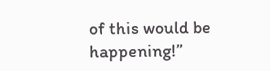of this would be happening!”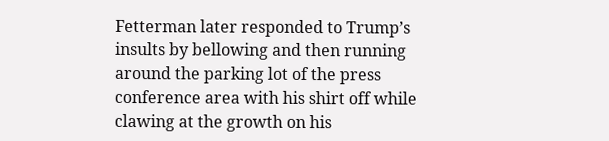Fetterman later responded to Trump’s insults by bellowing and then running around the parking lot of the press conference area with his shirt off while clawing at the growth on his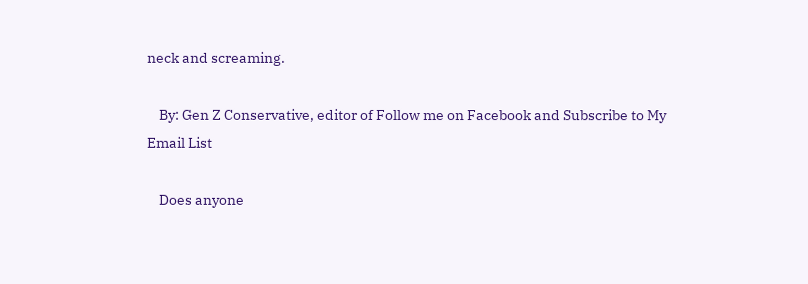neck and screaming.

    By: Gen Z Conservative, editor of Follow me on Facebook and Subscribe to My Email List

    Does anyone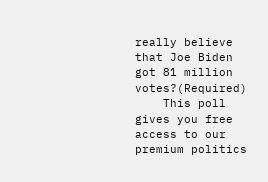really believe that Joe Biden got 81 million votes?(Required)
    This poll gives you free access to our premium politics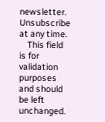newsletter. Unsubscribe at any time.
    This field is for validation purposes and should be left unchanged.